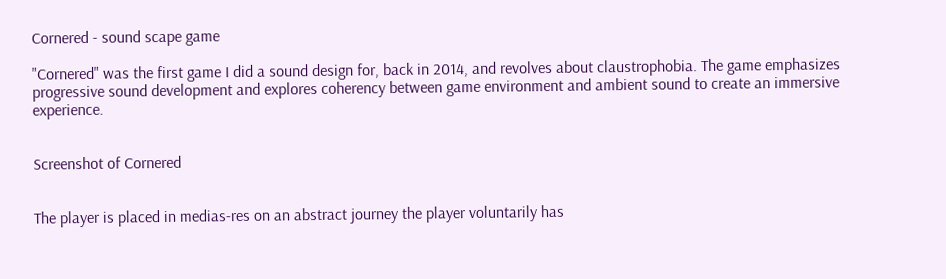Cornered - sound scape game

"Cornered" was the first game I did a sound design for, back in 2014, and revolves about claustrophobia. The game emphasizes progressive sound development and explores coherency between game environment and ambient sound to create an immersive experience.


Screenshot of Cornered


The player is placed in medias-res on an abstract journey the player voluntarily has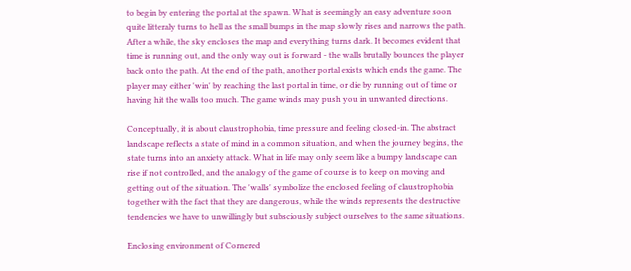to begin by entering the portal at the spawn. What is seemingly an easy adventure soon quite litteraly turns to hell as the small bumps in the map slowly rises and narrows the path. After a while, the sky encloses the map and everything turns dark. It becomes evident that time is running out, and the only way out is forward - the walls brutally bounces the player back onto the path. At the end of the path, another portal exists which ends the game. The player may either 'win' by reaching the last portal in time, or die by running out of time or having hit the walls too much. The game winds may push you in unwanted directions.

Conceptually, it is about claustrophobia, time pressure and feeling closed-in. The abstract landscape reflects a state of mind in a common situation, and when the journey begins, the state turns into an anxiety attack. What in life may only seem like a bumpy landscape can rise if not controlled, and the analogy of the game of course is to keep on moving and getting out of the situation. The 'walls' symbolize the enclosed feeling of claustrophobia together with the fact that they are dangerous, while the winds represents the destructive tendencies we have to unwillingly but subsciously subject ourselves to the same situations.

Enclosing environment of Cornered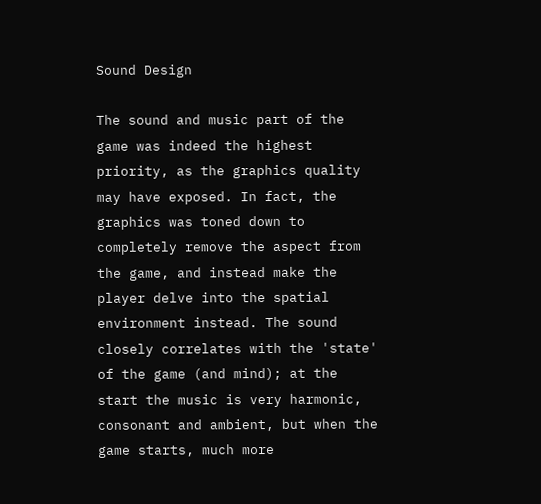Sound Design

The sound and music part of the game was indeed the highest priority, as the graphics quality may have exposed. In fact, the graphics was toned down to completely remove the aspect from the game, and instead make the player delve into the spatial environment instead. The sound closely correlates with the 'state' of the game (and mind); at the start the music is very harmonic, consonant and ambient, but when the game starts, much more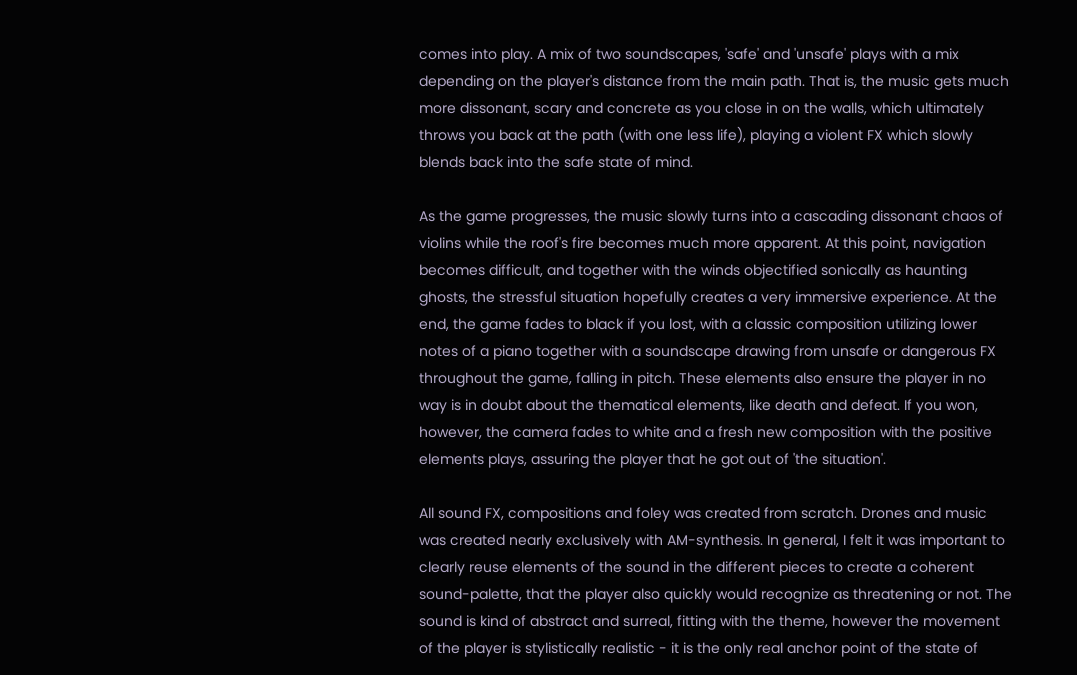comes into play. A mix of two soundscapes, 'safe' and 'unsafe' plays with a mix depending on the player's distance from the main path. That is, the music gets much more dissonant, scary and concrete as you close in on the walls, which ultimately throws you back at the path (with one less life), playing a violent FX which slowly blends back into the safe state of mind.

As the game progresses, the music slowly turns into a cascading dissonant chaos of violins while the roof's fire becomes much more apparent. At this point, navigation becomes difficult, and together with the winds objectified sonically as haunting ghosts, the stressful situation hopefully creates a very immersive experience. At the end, the game fades to black if you lost, with a classic composition utilizing lower notes of a piano together with a soundscape drawing from unsafe or dangerous FX throughout the game, falling in pitch. These elements also ensure the player in no way is in doubt about the thematical elements, like death and defeat. If you won, however, the camera fades to white and a fresh new composition with the positive elements plays, assuring the player that he got out of 'the situation'.

All sound FX, compositions and foley was created from scratch. Drones and music was created nearly exclusively with AM-synthesis. In general, I felt it was important to clearly reuse elements of the sound in the different pieces to create a coherent sound-palette, that the player also quickly would recognize as threatening or not. The sound is kind of abstract and surreal, fitting with the theme, however the movement of the player is stylistically realistic - it is the only real anchor point of the state of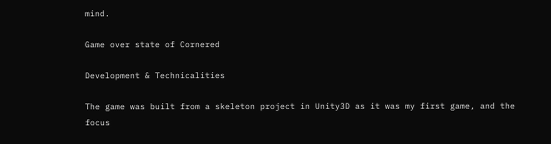mind.

Game over state of Cornered

Development & Technicalities

The game was built from a skeleton project in Unity3D as it was my first game, and the focus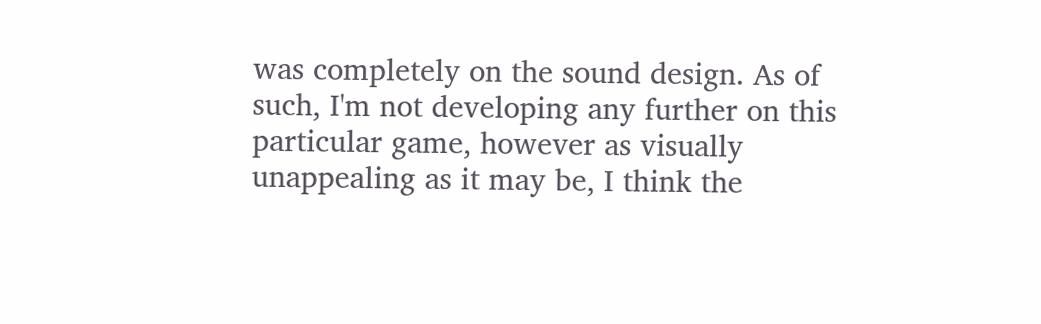was completely on the sound design. As of such, I'm not developing any further on this particular game, however as visually unappealing as it may be, I think the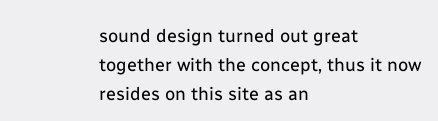sound design turned out great together with the concept, thus it now resides on this site as an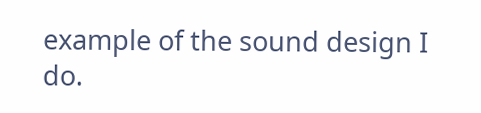example of the sound design I do.